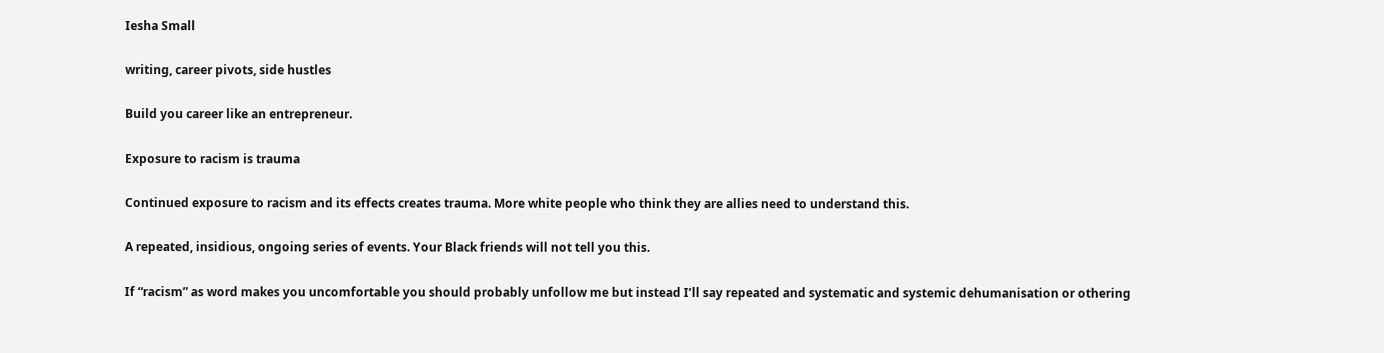Iesha Small

writing, career pivots, side hustles

Build you career like an entrepreneur.

Exposure to racism is trauma

Continued exposure to racism and its effects creates trauma. More white people who think they are allies need to understand this.

A repeated, insidious, ongoing series of events. Your Black friends will not tell you this.

If “racism” as word makes you uncomfortable you should probably unfollow me but instead I’ll say repeated and systematic and systemic dehumanisation or othering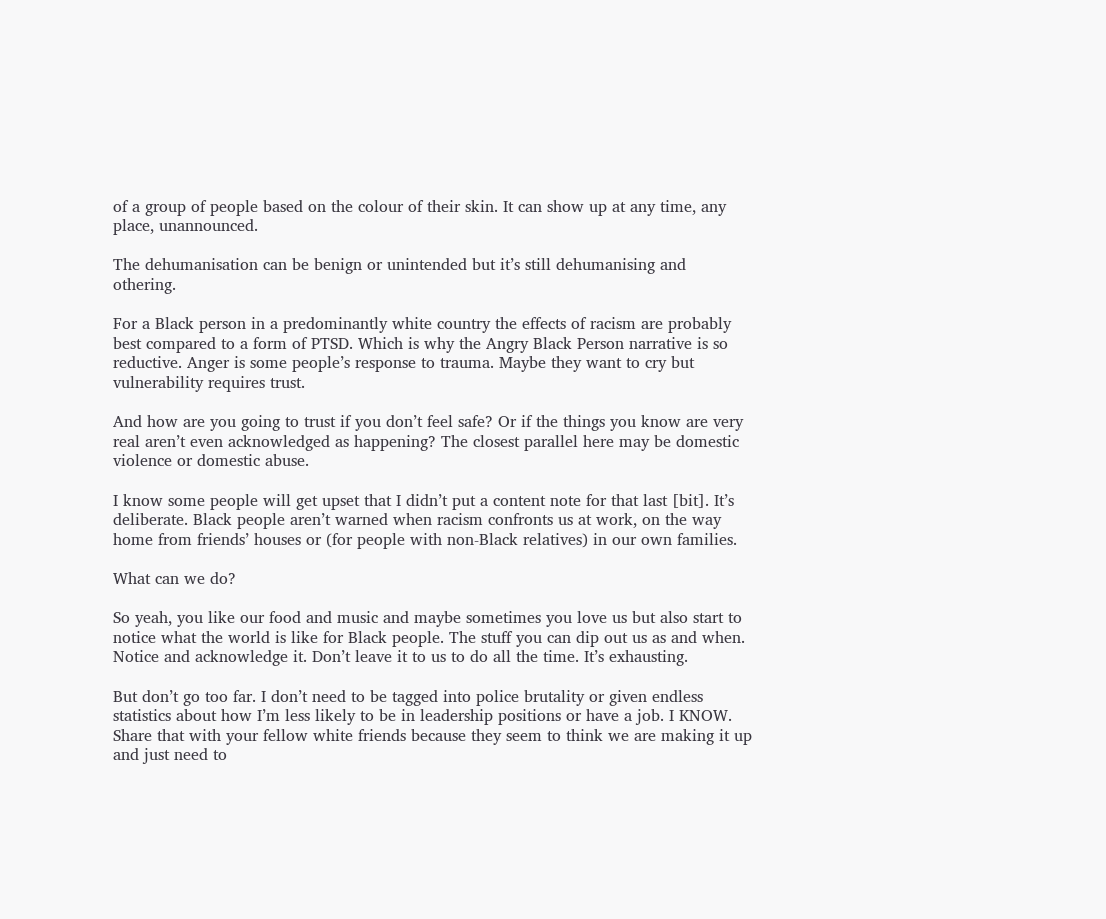of a group of people based on the colour of their skin. It can show up at any time, any place, unannounced.

The dehumanisation can be benign or unintended but it’s still dehumanising and othering.

For a Black person in a predominantly white country the effects of racism are probably best compared to a form of PTSD. Which is why the Angry Black Person narrative is so reductive. Anger is some people’s response to trauma. Maybe they want to cry but vulnerability requires trust.

And how are you going to trust if you don’t feel safe? Or if the things you know are very real aren’t even acknowledged as happening? The closest parallel here may be domestic violence or domestic abuse.

I know some people will get upset that I didn’t put a content note for that last [bit]. It’s deliberate. Black people aren’t warned when racism confronts us at work, on the way home from friends’ houses or (for people with non-Black relatives) in our own families.

What can we do?

So yeah, you like our food and music and maybe sometimes you love us but also start to notice what the world is like for Black people. The stuff you can dip out us as and when. Notice and acknowledge it. Don’t leave it to us to do all the time. It’s exhausting.

But don’t go too far. I don’t need to be tagged into police brutality or given endless statistics about how I’m less likely to be in leadership positions or have a job. I KNOW. Share that with your fellow white friends because they seem to think we are making it up and just need to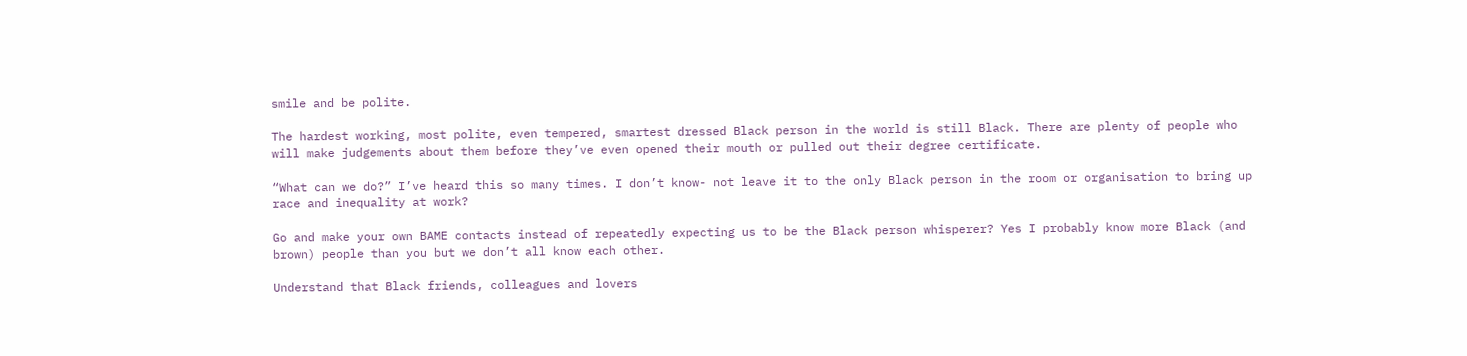smile and be polite.

The hardest working, most polite, even tempered, smartest dressed Black person in the world is still Black. There are plenty of people who will make judgements about them before they’ve even opened their mouth or pulled out their degree certificate.

“What can we do?” I’ve heard this so many times. I don’t know- not leave it to the only Black person in the room or organisation to bring up race and inequality at work?

Go and make your own BAME contacts instead of repeatedly expecting us to be the Black person whisperer? Yes I probably know more Black (and brown) people than you but we don’t all know each other.

Understand that Black friends, colleagues and lovers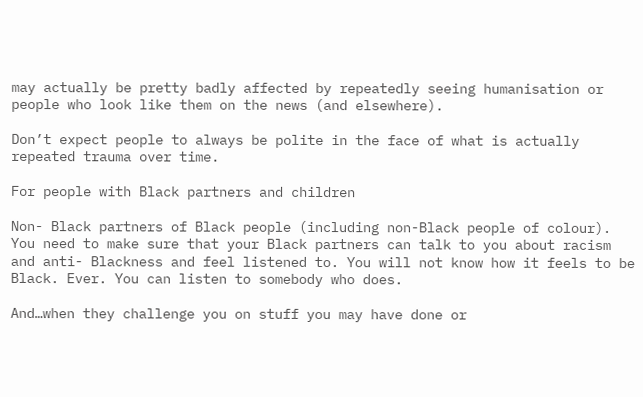may actually be pretty badly affected by repeatedly seeing humanisation or people who look like them on the news (and elsewhere).

Don’t expect people to always be polite in the face of what is actually repeated trauma over time.

For people with Black partners and children

Non- Black partners of Black people (including non-Black people of colour). You need to make sure that your Black partners can talk to you about racism and anti- Blackness and feel listened to. You will not know how it feels to be Black. Ever. You can listen to somebody who does.

And…when they challenge you on stuff you may have done or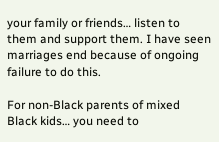your family or friends… listen to them and support them. I have seen marriages end because of ongoing failure to do this.

For non-Black parents of mixed Black kids… you need to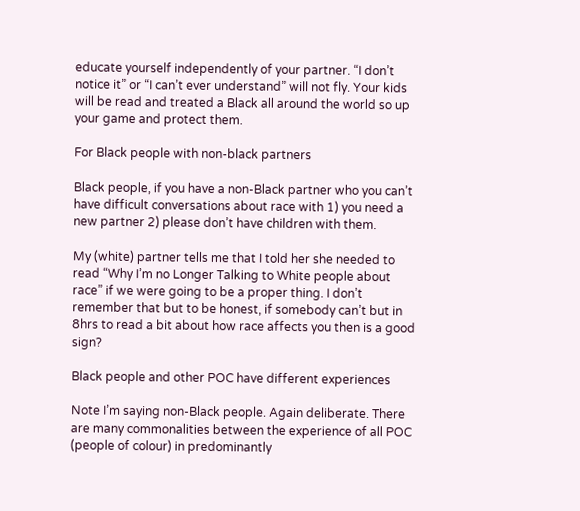educate yourself independently of your partner. “I don’t notice it” or “I can’t ever understand” will not fly. Your kids will be read and treated a Black all around the world so up your game and protect them.

For Black people with non-black partners

Black people, if you have a non-Black partner who you can’t have difficult conversations about race with 1) you need a new partner 2) please don’t have children with them.

My (white) partner tells me that I told her she needed to read “Why I’m no Longer Talking to White people about race” if we were going to be a proper thing. I don’t remember that but to be honest, if somebody can’t but in 8hrs to read a bit about how race affects you then is a good sign?

Black people and other POC have different experiences

Note I’m saying non-Black people. Again deliberate. There are many commonalities between the experience of all POC (people of colour) in predominantly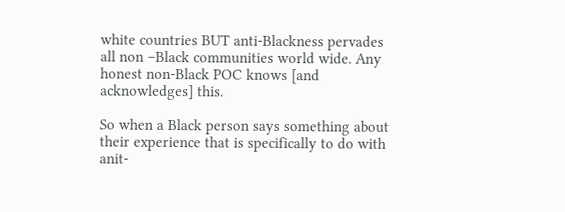white countries BUT anti-Blackness pervades all non –Black communities world wide. Any honest non-Black POC knows [and acknowledges] this.

So when a Black person says something about their experience that is specifically to do with anit-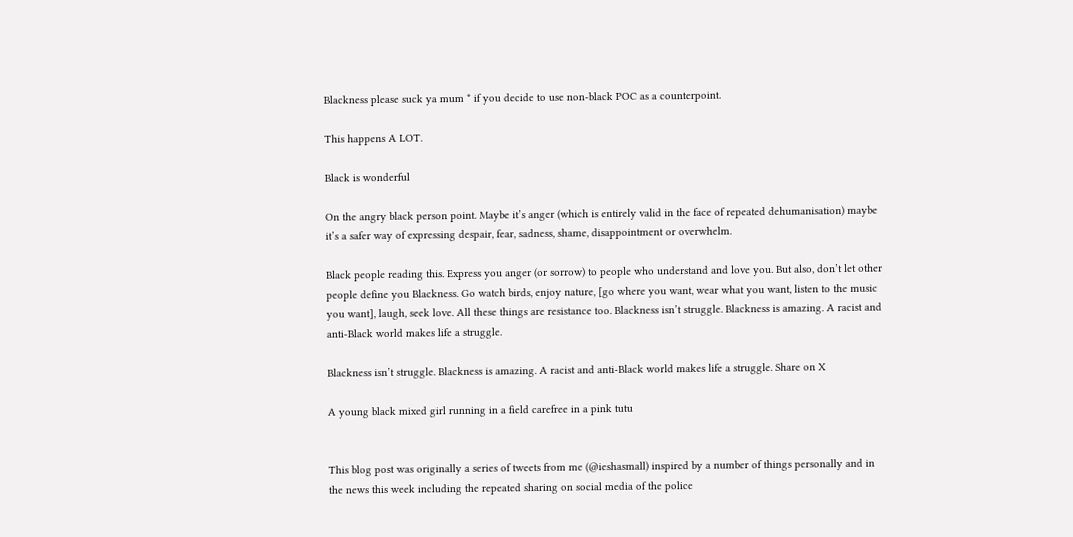Blackness please suck ya mum * if you decide to use non-black POC as a counterpoint.

This happens A LOT.

Black is wonderful

On the angry black person point. Maybe it’s anger (which is entirely valid in the face of repeated dehumanisation) maybe it’s a safer way of expressing despair, fear, sadness, shame, disappointment or overwhelm.

Black people reading this. Express you anger (or sorrow) to people who understand and love you. But also, don’t let other people define you Blackness. Go watch birds, enjoy nature, [go where you want, wear what you want, listen to the music you want], laugh, seek love. All these things are resistance too. Blackness isn’t struggle. Blackness is amazing. A racist and anti-Black world makes life a struggle.

Blackness isn’t struggle. Blackness is amazing. A racist and anti-Black world makes life a struggle. Share on X

A young black mixed girl running in a field carefree in a pink tutu


This blog post was originally a series of tweets from me (@ieshasmall) inspired by a number of things personally and in the news this week including the repeated sharing on social media of the police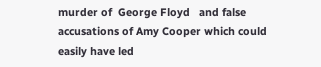murder of  George Floyd   and false accusations of Amy Cooper which could easily have led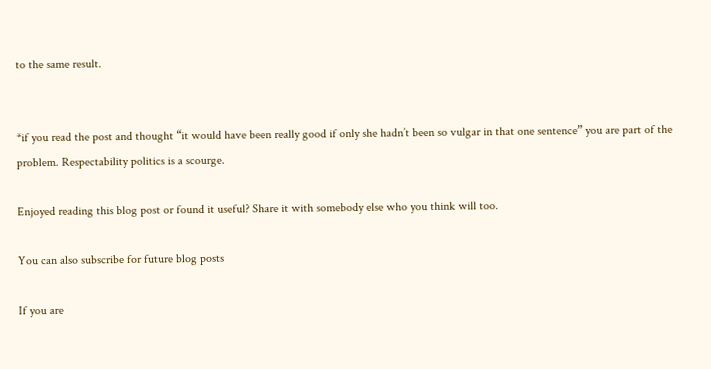to the same result.


*if you read the post and thought “it would have been really good if only she hadn’t been so vulgar in that one sentence” you are part of the problem. Respectability politics is a scourge.

Enjoyed reading this blog post or found it useful? Share it with somebody else who you think will too.

You can also subscribe for future blog posts

If you are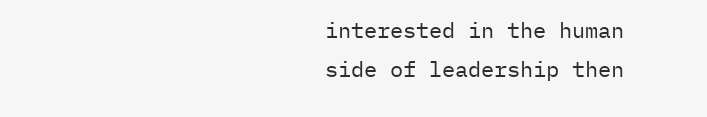interested in the human side of leadership then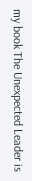my book The Unexpected Leader is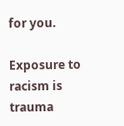for you.

Exposure to racism is trauma